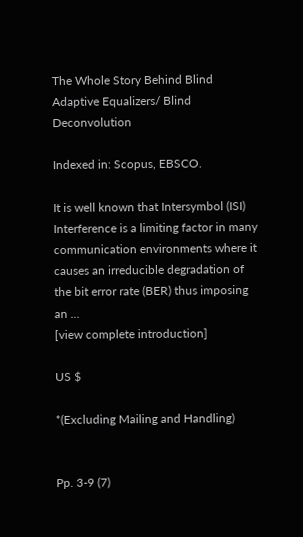The Whole Story Behind Blind Adaptive Equalizers/ Blind Deconvolution

Indexed in: Scopus, EBSCO.

It is well known that Intersymbol (ISI) Interference is a limiting factor in many communication environments where it causes an irreducible degradation of the bit error rate (BER) thus imposing an ...
[view complete introduction]

US $

*(Excluding Mailing and Handling)


Pp. 3-9 (7)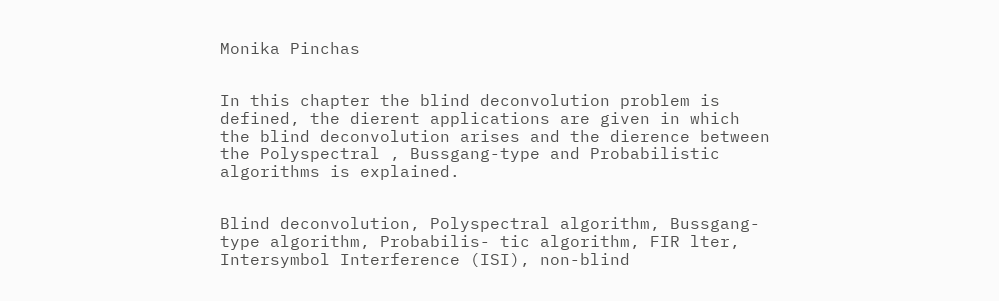Monika Pinchas


In this chapter the blind deconvolution problem is defined, the dierent applications are given in which the blind deconvolution arises and the dierence between the Polyspectral , Bussgang-type and Probabilistic algorithms is explained.


Blind deconvolution, Polyspectral algorithm, Bussgang-type algorithm, Probabilis- tic algorithm, FIR lter, Intersymbol Interference (ISI), non-blind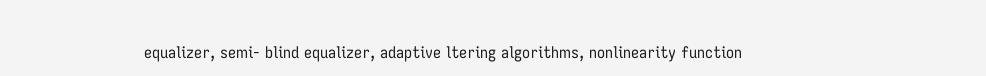equalizer, semi- blind equalizer, adaptive ltering algorithms, nonlinearity function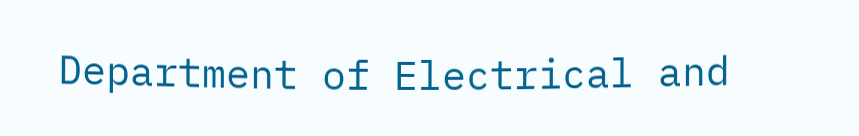Department of Electrical and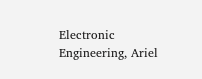Electronic Engineering, Ariel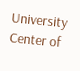University Center of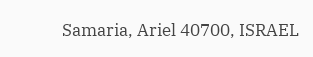Samaria, Ariel 40700, ISRAEL